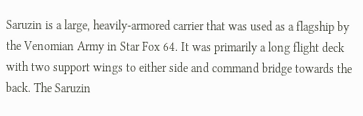Saruzin is a large, heavily-armored carrier that was used as a flagship by the Venomian Army in Star Fox 64. It was primarily a long flight deck with two support wings to either side and command bridge towards the back. The Saruzin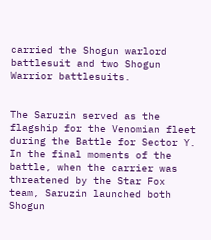carried the Shogun warlord battlesuit and two Shogun Warrior battlesuits.


The Saruzin served as the flagship for the Venomian fleet during the Battle for Sector Y. In the final moments of the battle, when the carrier was threatened by the Star Fox team, Saruzin launched both Shogun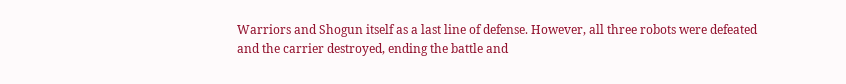Warriors and Shogun itself as a last line of defense. However, all three robots were defeated and the carrier destroyed, ending the battle and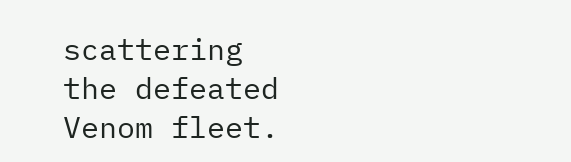scattering the defeated Venom fleet.